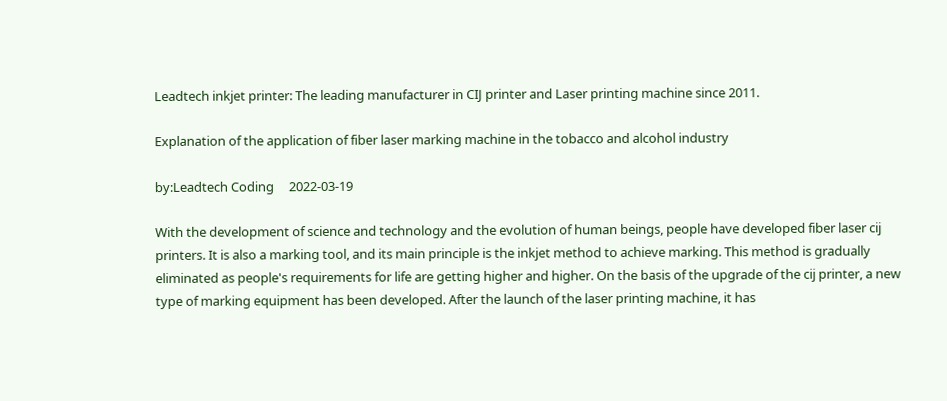Leadtech inkjet printer: The leading manufacturer in CIJ printer and Laser printing machine since 2011.

Explanation of the application of fiber laser marking machine in the tobacco and alcohol industry

by:Leadtech Coding     2022-03-19

With the development of science and technology and the evolution of human beings, people have developed fiber laser cij printers. It is also a marking tool, and its main principle is the inkjet method to achieve marking. This method is gradually eliminated as people's requirements for life are getting higher and higher. On the basis of the upgrade of the cij printer, a new type of marking equipment has been developed. After the launch of the laser printing machine, it has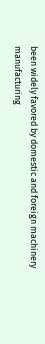been widely favored by domestic and foreign machinery manufacturing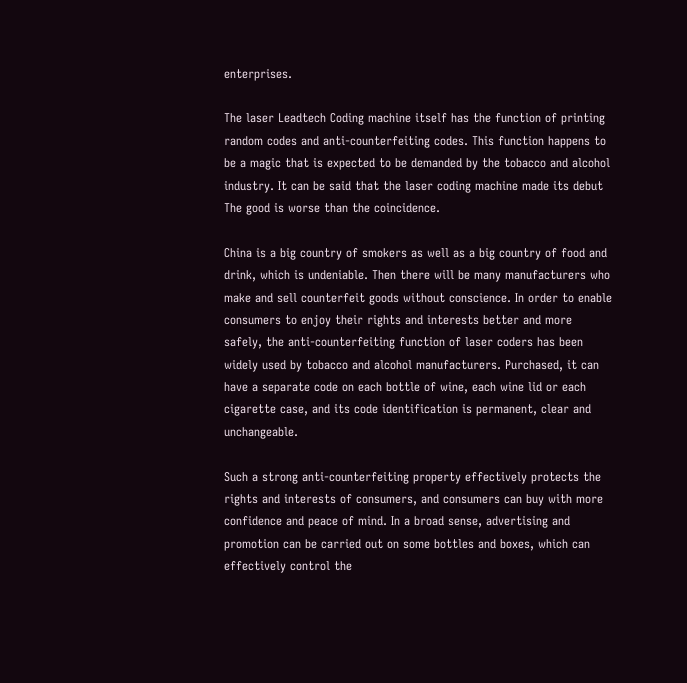enterprises.

The laser Leadtech Coding machine itself has the function of printing random codes and anti-counterfeiting codes. This function happens to be a magic that is expected to be demanded by the tobacco and alcohol industry. It can be said that the laser coding machine made its debut The good is worse than the coincidence.

China is a big country of smokers as well as a big country of food and drink, which is undeniable. Then there will be many manufacturers who make and sell counterfeit goods without conscience. In order to enable consumers to enjoy their rights and interests better and more safely, the anti-counterfeiting function of laser coders has been widely used by tobacco and alcohol manufacturers. Purchased, it can have a separate code on each bottle of wine, each wine lid or each cigarette case, and its code identification is permanent, clear and unchangeable.

Such a strong anti-counterfeiting property effectively protects the rights and interests of consumers, and consumers can buy with more confidence and peace of mind. In a broad sense, advertising and promotion can be carried out on some bottles and boxes, which can effectively control the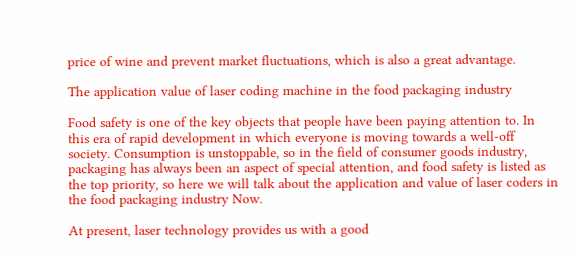price of wine and prevent market fluctuations, which is also a great advantage.

The application value of laser coding machine in the food packaging industry

Food safety is one of the key objects that people have been paying attention to. In this era of rapid development in which everyone is moving towards a well-off society. Consumption is unstoppable, so in the field of consumer goods industry, packaging has always been an aspect of special attention, and food safety is listed as the top priority, so here we will talk about the application and value of laser coders in the food packaging industry Now.

At present, laser technology provides us with a good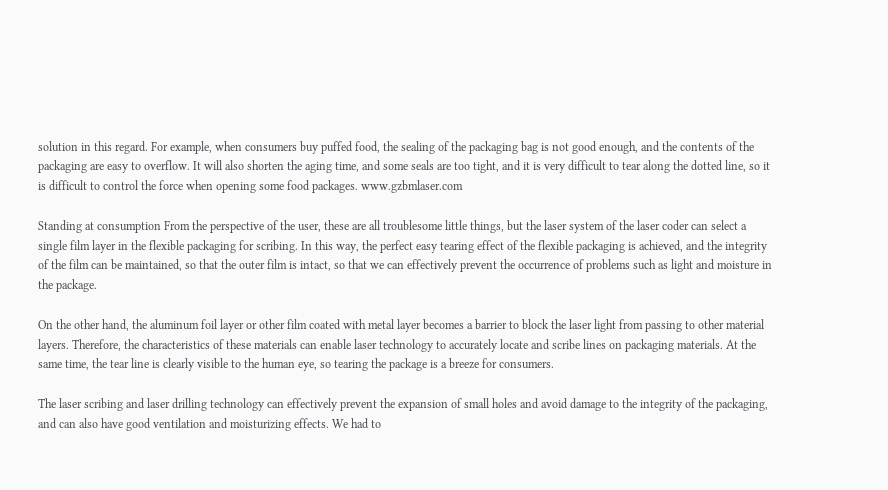solution in this regard. For example, when consumers buy puffed food, the sealing of the packaging bag is not good enough, and the contents of the packaging are easy to overflow. It will also shorten the aging time, and some seals are too tight, and it is very difficult to tear along the dotted line, so it is difficult to control the force when opening some food packages. www.gzbmlaser.com

Standing at consumption From the perspective of the user, these are all troublesome little things, but the laser system of the laser coder can select a single film layer in the flexible packaging for scribing. In this way, the perfect easy tearing effect of the flexible packaging is achieved, and the integrity of the film can be maintained, so that the outer film is intact, so that we can effectively prevent the occurrence of problems such as light and moisture in the package.

On the other hand, the aluminum foil layer or other film coated with metal layer becomes a barrier to block the laser light from passing to other material layers. Therefore, the characteristics of these materials can enable laser technology to accurately locate and scribe lines on packaging materials. At the same time, the tear line is clearly visible to the human eye, so tearing the package is a breeze for consumers.

The laser scribing and laser drilling technology can effectively prevent the expansion of small holes and avoid damage to the integrity of the packaging, and can also have good ventilation and moisturizing effects. We had to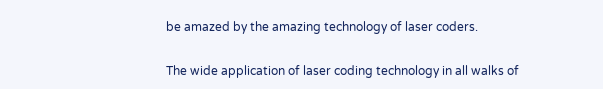be amazed by the amazing technology of laser coders.

The wide application of laser coding technology in all walks of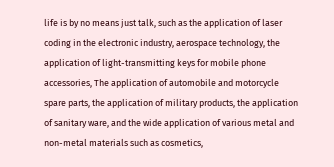life is by no means just talk, such as the application of laser coding in the electronic industry, aerospace technology, the application of light-transmitting keys for mobile phone accessories, The application of automobile and motorcycle spare parts, the application of military products, the application of sanitary ware, and the wide application of various metal and non-metal materials such as cosmetics,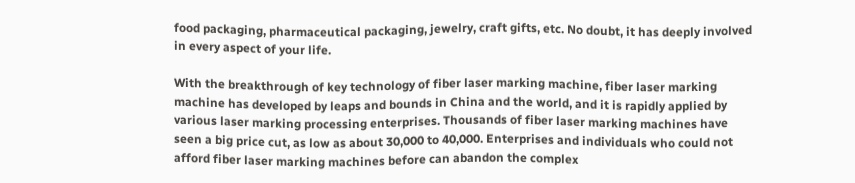food packaging, pharmaceutical packaging, jewelry, craft gifts, etc. No doubt, it has deeply involved in every aspect of your life.

With the breakthrough of key technology of fiber laser marking machine, fiber laser marking machine has developed by leaps and bounds in China and the world, and it is rapidly applied by various laser marking processing enterprises. Thousands of fiber laser marking machines have seen a big price cut, as low as about 30,000 to 40,000. Enterprises and individuals who could not afford fiber laser marking machines before can abandon the complex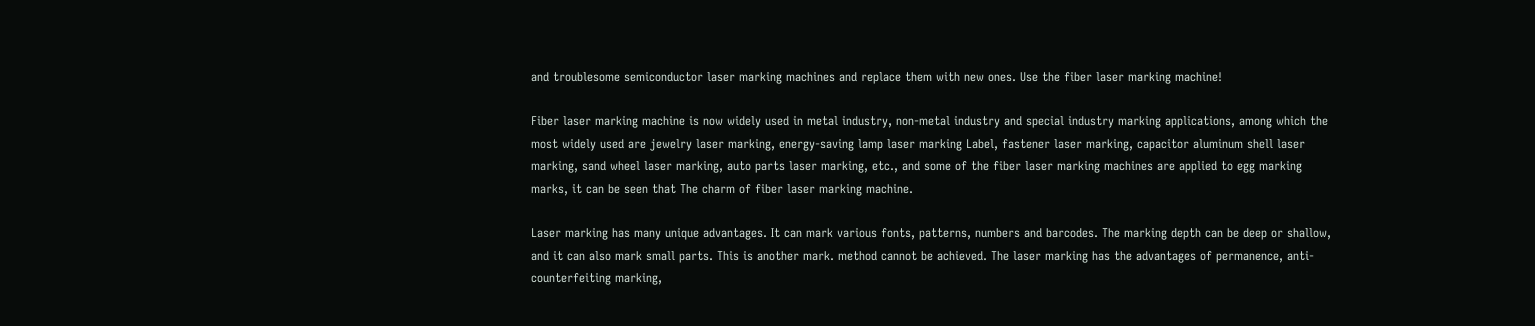and troublesome semiconductor laser marking machines and replace them with new ones. Use the fiber laser marking machine!

Fiber laser marking machine is now widely used in metal industry, non-metal industry and special industry marking applications, among which the most widely used are jewelry laser marking, energy-saving lamp laser marking Label, fastener laser marking, capacitor aluminum shell laser marking, sand wheel laser marking, auto parts laser marking, etc., and some of the fiber laser marking machines are applied to egg marking marks, it can be seen that The charm of fiber laser marking machine.

Laser marking has many unique advantages. It can mark various fonts, patterns, numbers and barcodes. The marking depth can be deep or shallow, and it can also mark small parts. This is another mark. method cannot be achieved. The laser marking has the advantages of permanence, anti-counterfeiting marking,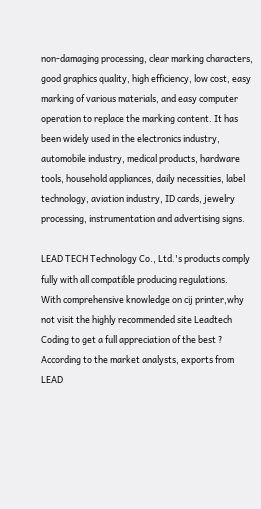non-damaging processing, clear marking characters, good graphics quality, high efficiency, low cost, easy marking of various materials, and easy computer operation to replace the marking content. It has been widely used in the electronics industry, automobile industry, medical products, hardware tools, household appliances, daily necessities, label technology, aviation industry, ID cards, jewelry processing, instrumentation and advertising signs.

LEAD TECH Technology Co., Ltd.'s products comply fully with all compatible producing regulations.
With comprehensive knowledge on cij printer,why not visit the highly recommended site Leadtech Coding to get a full appreciation of the best ?
According to the market analysts, exports from LEAD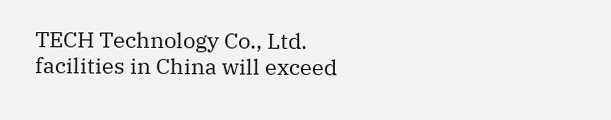TECH Technology Co., Ltd. facilities in China will exceed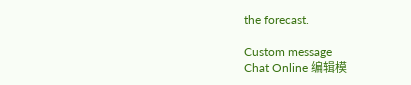the forecast.

Custom message
Chat Online 编辑模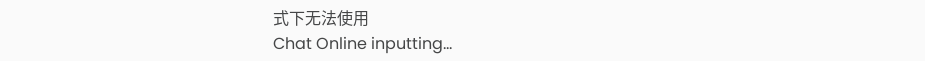式下无法使用
Chat Online inputting...